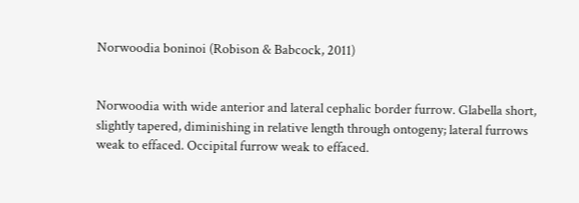Norwoodia boninoi (Robison & Babcock, 2011)


Norwoodia with wide anterior and lateral cephalic border furrow. Glabella short, slightly tapered, diminishing in relative length through ontogeny; lateral furrows weak to effaced. Occipital furrow weak to effaced.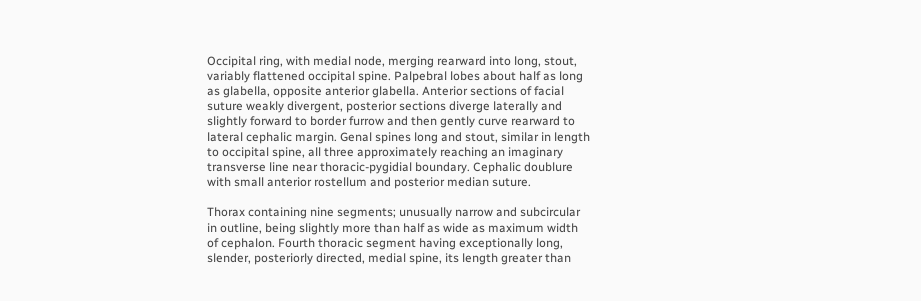Occipital ring, with medial node, merging rearward into long, stout, variably flattened occipital spine. Palpebral lobes about half as long as glabella, opposite anterior glabella. Anterior sections of facial suture weakly divergent, posterior sections diverge laterally and slightly forward to border furrow and then gently curve rearward to lateral cephalic margin. Genal spines long and stout, similar in length to occipital spine, all three approximately reaching an imaginary transverse line near thoracic-pygidial boundary. Cephalic doublure with small anterior rostellum and posterior median suture.

Thorax containing nine segments; unusually narrow and subcircular in outline, being slightly more than half as wide as maximum width of cephalon. Fourth thoracic segment having exceptionally long, slender, posteriorly directed, medial spine, its length greater than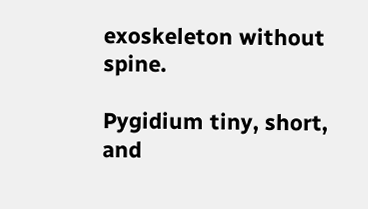exoskeleton without spine.

Pygidium tiny, short, and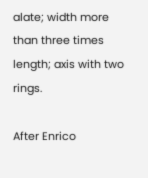alate; width more than three times length; axis with two rings.

After Enrico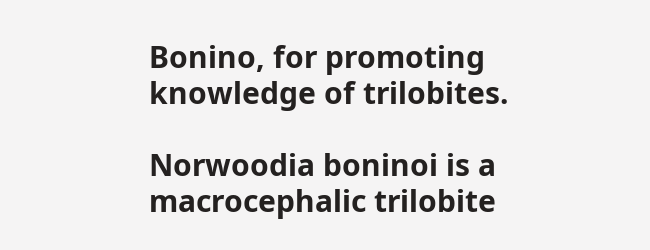Bonino, for promoting knowledge of trilobites.

Norwoodia boninoi is a macrocephalic trilobite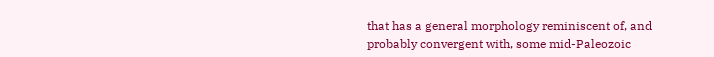that has a general morphology reminiscent of, and probably convergent with, some mid-Paleozoic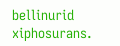bellinurid xiphosurans.